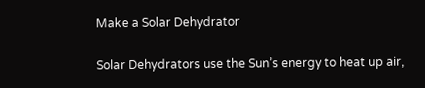Make a Solar Dehydrator

Solar Dehydrators use the Sun’s energy to heat up air,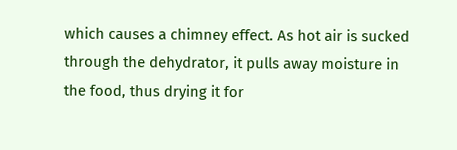which causes a chimney effect. As hot air is sucked through the dehydrator, it pulls away moisture in the food, thus drying it for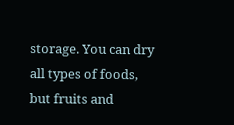storage. You can dry all types of foods, but fruits and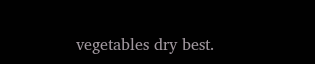vegetables dry best.